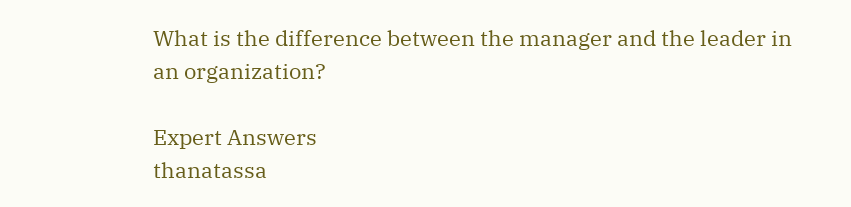What is the difference between the manager and the leader in an organization?

Expert Answers
thanatassa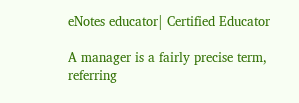eNotes educator| Certified Educator

A manager is a fairly precise term, referring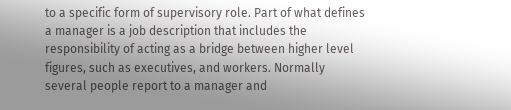to a specific form of supervisory role. Part of what defines a manager is a job description that includes the responsibility of acting as a bridge between higher level figures, such as executives, and workers. Normally several people report to a manager and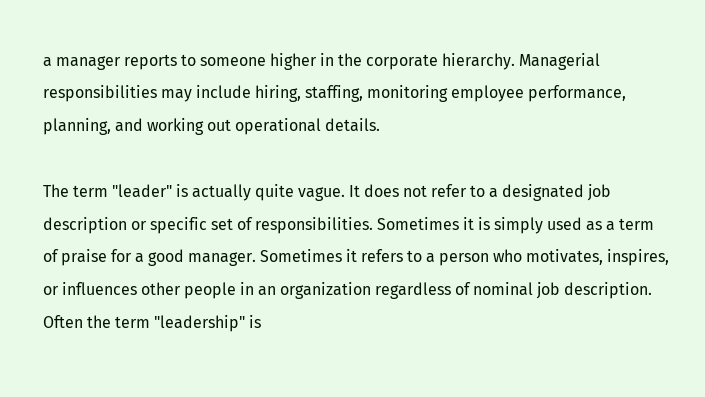a manager reports to someone higher in the corporate hierarchy. Managerial responsibilities may include hiring, staffing, monitoring employee performance, planning, and working out operational details.

The term "leader" is actually quite vague. It does not refer to a designated job description or specific set of responsibilities. Sometimes it is simply used as a term of praise for a good manager. Sometimes it refers to a person who motivates, inspires, or influences other people in an organization regardless of nominal job description. Often the term "leadership" is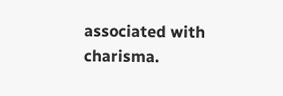associated with charisma.